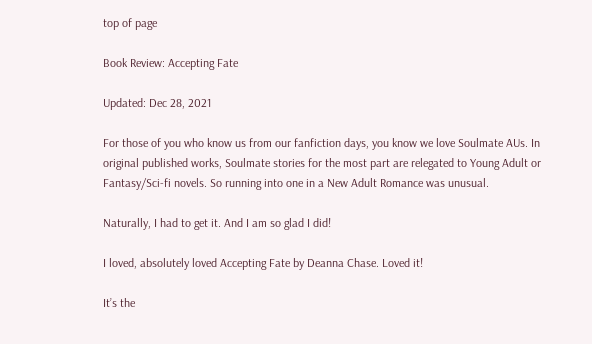top of page

Book Review: Accepting Fate

Updated: Dec 28, 2021

For those of you who know us from our fanfiction days, you know we love Soulmate AUs. In original published works, Soulmate stories for the most part are relegated to Young Adult or Fantasy/Sci-fi novels. So running into one in a New Adult Romance was unusual.

Naturally, I had to get it. And I am so glad I did!

I loved, absolutely loved Accepting Fate by Deanna Chase. Loved it!

It’s the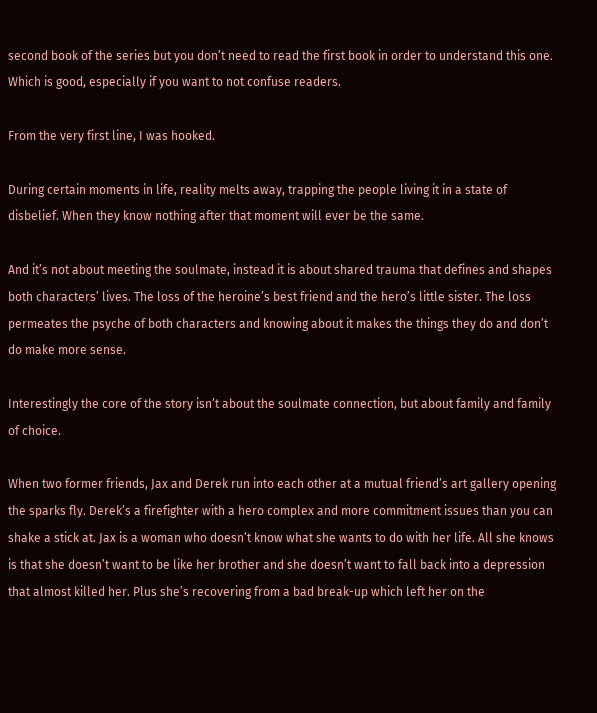second book of the series but you don’t need to read the first book in order to understand this one. Which is good, especially if you want to not confuse readers.

From the very first line, I was hooked.

During certain moments in life, reality melts away, trapping the people living it in a state of disbelief. When they know nothing after that moment will ever be the same.

And it’s not about meeting the soulmate, instead it is about shared trauma that defines and shapes both characters’ lives. The loss of the heroine’s best friend and the hero’s little sister. The loss permeates the psyche of both characters and knowing about it makes the things they do and don’t do make more sense.

Interestingly the core of the story isn’t about the soulmate connection, but about family and family of choice.

When two former friends, Jax and Derek run into each other at a mutual friend’s art gallery opening the sparks fly. Derek’s a firefighter with a hero complex and more commitment issues than you can shake a stick at. Jax is a woman who doesn’t know what she wants to do with her life. All she knows is that she doesn’t want to be like her brother and she doesn’t want to fall back into a depression that almost killed her. Plus she’s recovering from a bad break-up which left her on the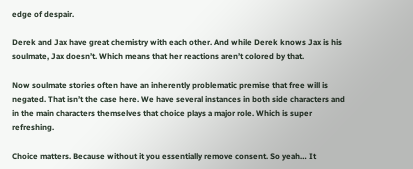edge of despair.

Derek and Jax have great chemistry with each other. And while Derek knows Jax is his soulmate, Jax doesn’t. Which means that her reactions aren’t colored by that.

Now soulmate stories often have an inherently problematic premise that free will is negated. That isn’t the case here. We have several instances in both side characters and in the main characters themselves that choice plays a major role. Which is super refreshing.

Choice matters. Because without it you essentially remove consent. So yeah… It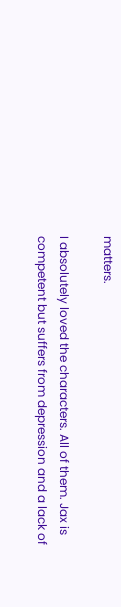matters.

I absolutely loved the characters. All of them. Jax is competent but suffers from depression and a lack of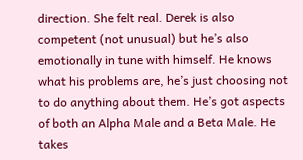direction. She felt real. Derek is also competent (not unusual) but he’s also emotionally in tune with himself. He knows what his problems are, he’s just choosing not to do anything about them. He’s got aspects of both an Alpha Male and a Beta Male. He takes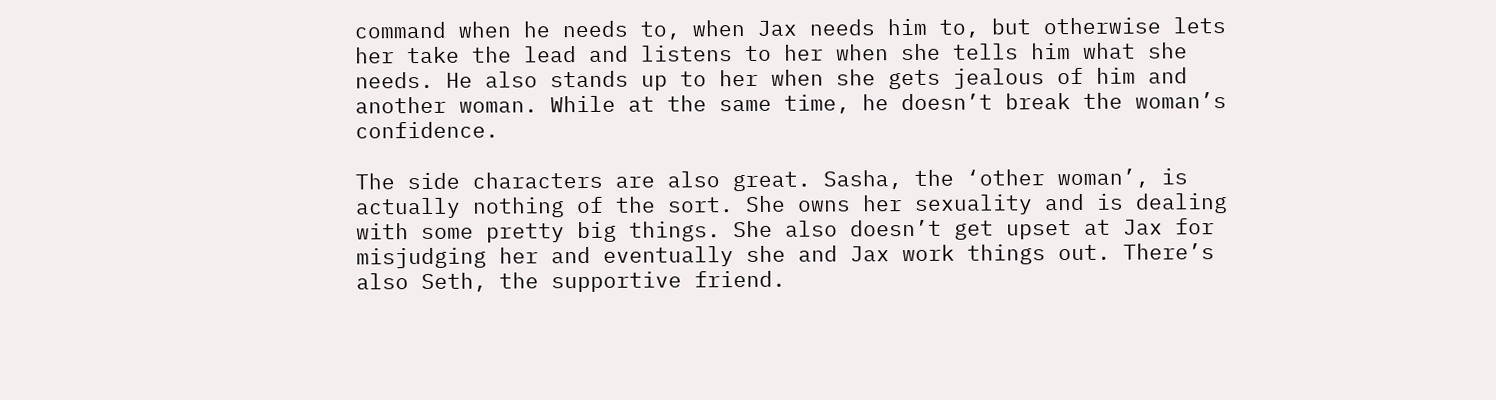command when he needs to, when Jax needs him to, but otherwise lets her take the lead and listens to her when she tells him what she needs. He also stands up to her when she gets jealous of him and another woman. While at the same time, he doesn’t break the woman’s confidence.

The side characters are also great. Sasha, the ‘other woman’, is actually nothing of the sort. She owns her sexuality and is dealing with some pretty big things. She also doesn’t get upset at Jax for misjudging her and eventually she and Jax work things out. There’s also Seth, the supportive friend.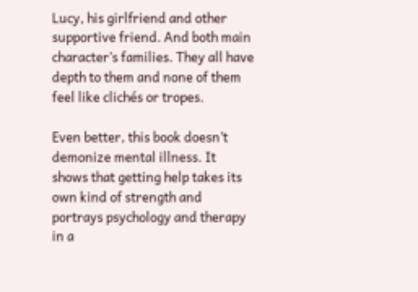Lucy, his girlfriend and other supportive friend. And both main character’s families. They all have depth to them and none of them feel like clichés or tropes.

Even better, this book doesn’t demonize mental illness. It shows that getting help takes its own kind of strength and portrays psychology and therapy in a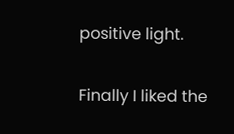positive light.

Finally I liked the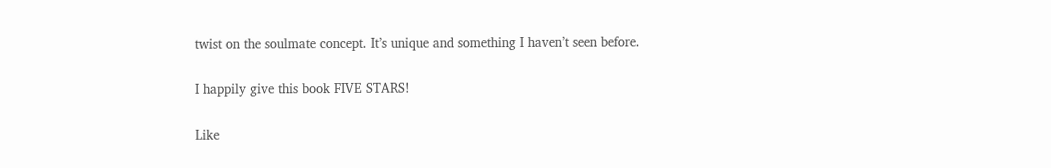twist on the soulmate concept. It’s unique and something I haven’t seen before.

I happily give this book FIVE STARS!

Like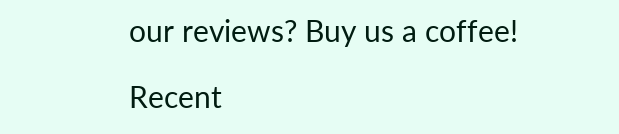our reviews? Buy us a coffee!

Recent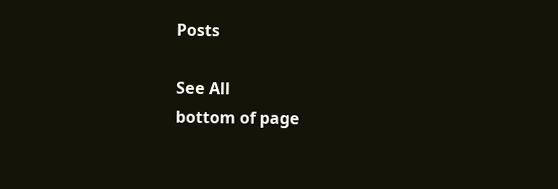Posts

See All
bottom of page